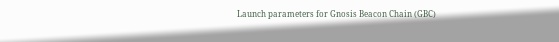Launch parameters for Gnosis Beacon Chain (GBC)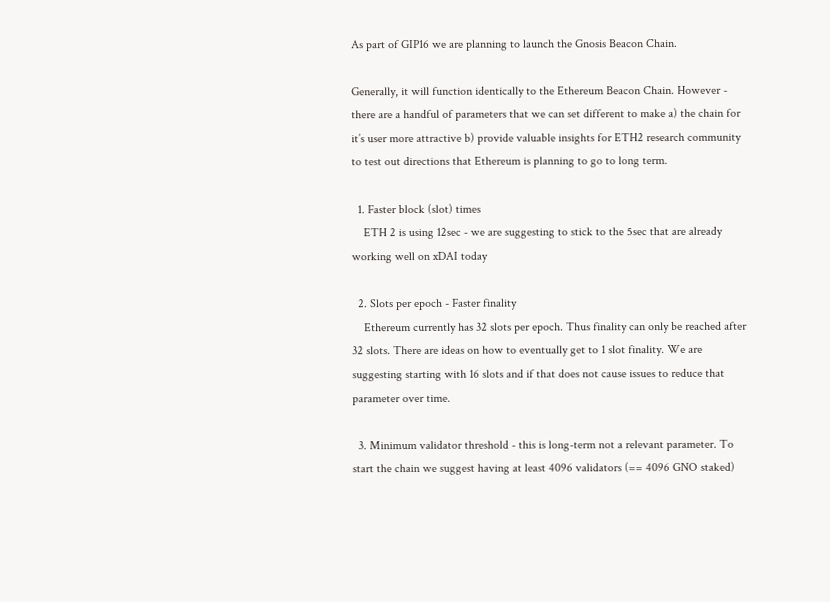As part of GIP16 we are planning to launch the Gnosis Beacon Chain.

Generally, it will function identically to the Ethereum Beacon Chain. However - there are a handful of parameters that we can set different to make a) the chain for it’s user more attractive b) provide valuable insights for ETH2 research community to test out directions that Ethereum is planning to go to long term.

  1. Faster block (slot) times
    ETH 2 is using 12sec - we are suggesting to stick to the 5sec that are already working well on xDAI today

  2. Slots per epoch - Faster finality
    Ethereum currently has 32 slots per epoch. Thus finality can only be reached after 32 slots. There are ideas on how to eventually get to 1 slot finality. We are suggesting starting with 16 slots and if that does not cause issues to reduce that parameter over time.

  3. Minimum validator threshold - this is long-term not a relevant parameter. To start the chain we suggest having at least 4096 validators (== 4096 GNO staked)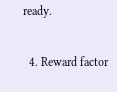ready.

  4. Reward factor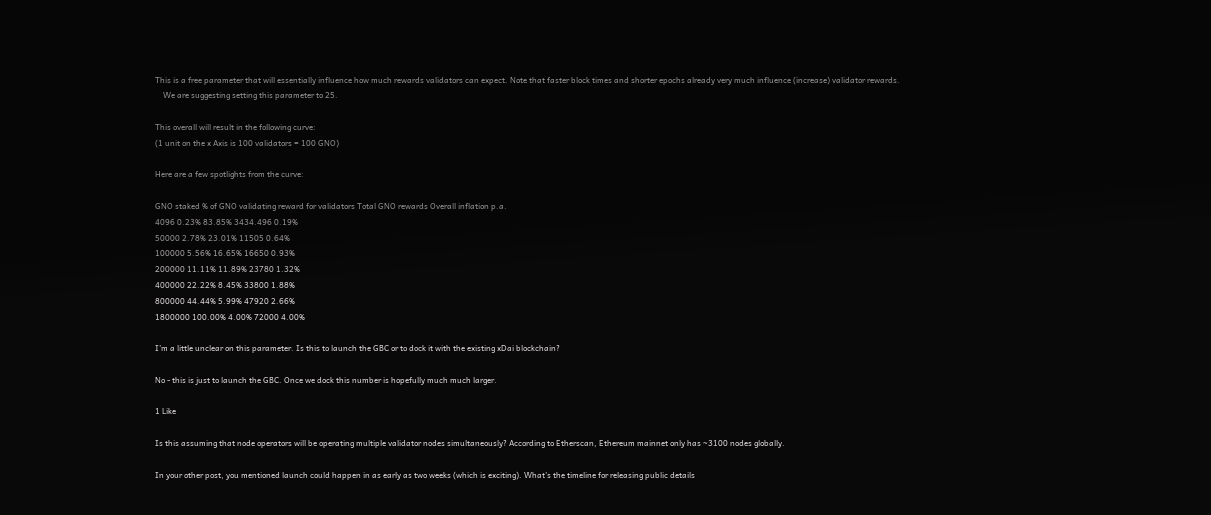This is a free parameter that will essentially influence how much rewards validators can expect. Note that faster block times and shorter epochs already very much influence (increase) validator rewards.
    We are suggesting setting this parameter to 25.

This overall will result in the following curve:
(1 unit on the x Axis is 100 validators = 100 GNO)

Here are a few spotlights from the curve:

GNO staked % of GNO validating reward for validators Total GNO rewards Overall inflation p.a.
4096 0.23% 83.85% 3434.496 0.19%
50000 2.78% 23.01% 11505 0.64%
100000 5.56% 16.65% 16650 0.93%
200000 11.11% 11.89% 23780 1.32%
400000 22.22% 8.45% 33800 1.88%
800000 44.44% 5.99% 47920 2.66%
1800000 100.00% 4.00% 72000 4.00%

I’m a little unclear on this parameter. Is this to launch the GBC or to dock it with the existing xDai blockchain?

No - this is just to launch the GBC. Once we dock this number is hopefully much much larger.

1 Like

Is this assuming that node operators will be operating multiple validator nodes simultaneously? According to Etherscan, Ethereum mainnet only has ~3100 nodes globally.

In your other post, you mentioned launch could happen in as early as two weeks (which is exciting). What’s the timeline for releasing public details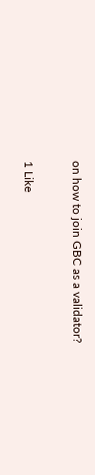on how to join GBC as a validator?

1 Like